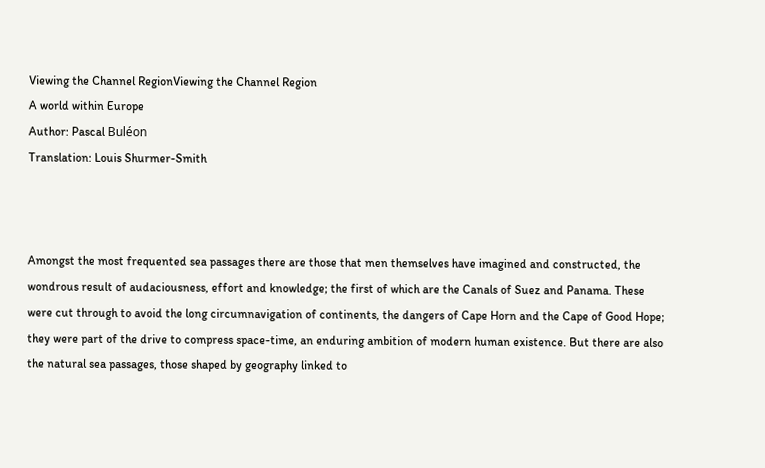Viewing the Channel RegionViewing the Channel Region
A world within Europe
Author: Pascal Buléon
Translation: Louis Shurmer-Smith



Amongst the most frequented sea passages there are those that men themselves have imagined and constructed, the wondrous result of audaciousness, effort and knowledge; the first of which are the Canals of Suez and Panama. These were cut through to avoid the long circumnavigation of continents, the dangers of Cape Horn and the Cape of Good Hope; they were part of the drive to compress space-time, an enduring ambition of modern human existence. But there are also the natural sea passages, those shaped by geography linked to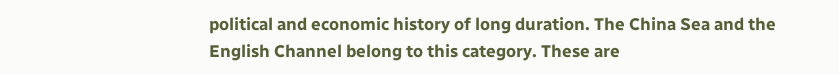political and economic history of long duration. The China Sea and the English Channel belong to this category. These are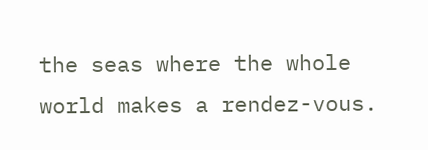the seas where the whole world makes a rendez-vous.